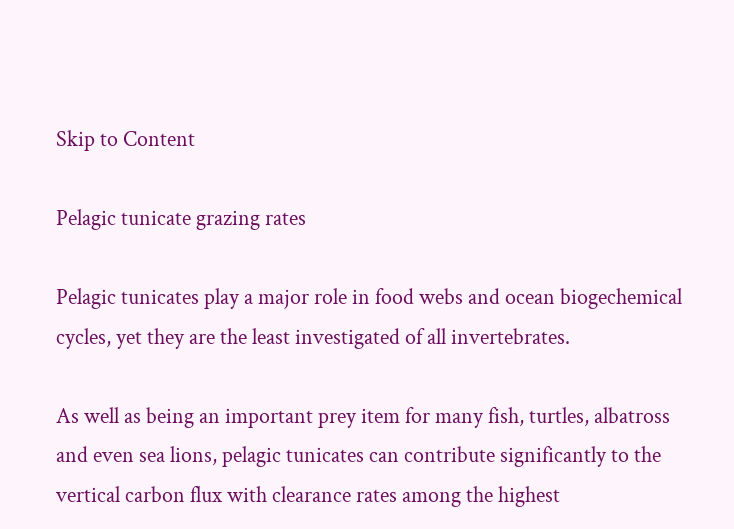Skip to Content

Pelagic tunicate grazing rates

Pelagic tunicates play a major role in food webs and ocean biogechemical cycles, yet they are the least investigated of all invertebrates.

As well as being an important prey item for many fish, turtles, albatross and even sea lions, pelagic tunicates can contribute significantly to the vertical carbon flux with clearance rates among the highest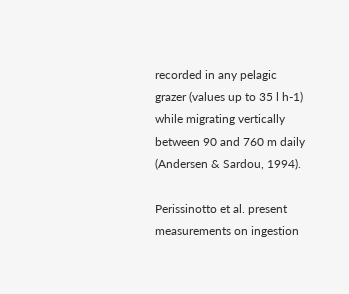recorded in any pelagic grazer (values up to 35 l h-1) while migrating vertically between 90 and 760 m daily (Andersen & Sardou, 1994).

Perissinotto et al. present measurements on ingestion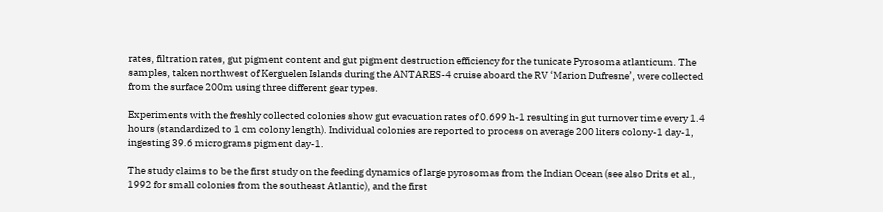rates, filtration rates, gut pigment content and gut pigment destruction efficiency for the tunicate Pyrosoma atlanticum. The samples, taken northwest of Kerguelen Islands during the ANTARES-4 cruise aboard the RV ‘Marion Dufresne’, were collected from the surface 200m using three different gear types.

Experiments with the freshly collected colonies show gut evacuation rates of 0.699 h-1 resulting in gut turnover time every 1.4 hours (standardized to 1 cm colony length). Individual colonies are reported to process on average 200 liters colony-1 day-1, ingesting 39.6 micrograms pigment day-1.

The study claims to be the first study on the feeding dynamics of large pyrosomas from the Indian Ocean (see also Drits et al., 1992 for small colonies from the southeast Atlantic), and the first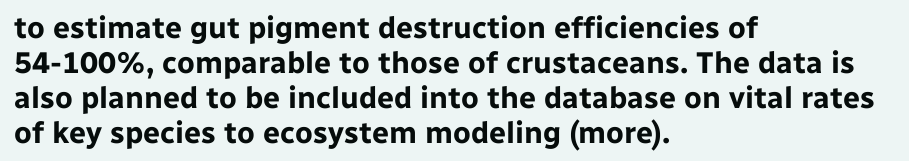to estimate gut pigment destruction efficiencies of 54-100%, comparable to those of crustaceans. The data is also planned to be included into the database on vital rates of key species to ecosystem modeling (more).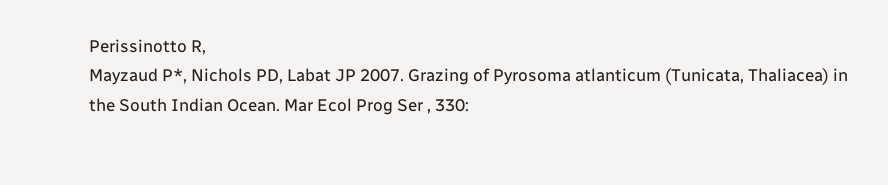Perissinotto R,
Mayzaud P*, Nichols PD, Labat JP 2007. Grazing of Pyrosoma atlanticum (Tunicata, Thaliacea) in the South Indian Ocean. Mar Ecol Prog Ser , 330: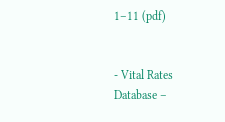1–11 (pdf)


- Vital Rates Database –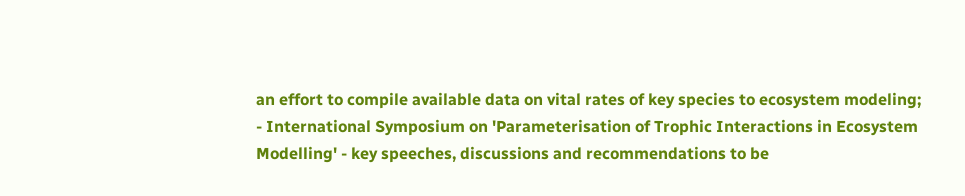an effort to compile available data on vital rates of key species to ecosystem modeling;
- International Symposium on 'Parameterisation of Trophic Interactions in Ecosystem Modelling' - key speeches, discussions and recommendations to be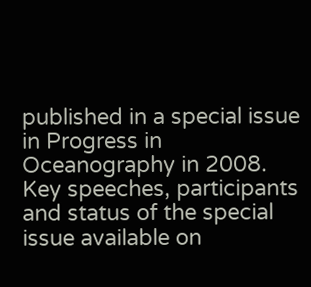published in a special issue in Progress in Oceanography in 2008. Key speeches, participants and status of the special issue available on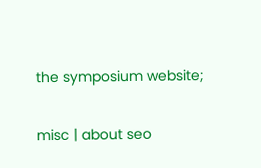the symposium website;

misc | about seo